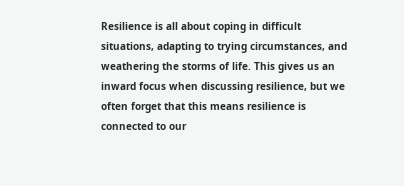Resilience is all about coping in difficult situations, adapting to trying circumstances, and weathering the storms of life. This gives us an inward focus when discussing resilience, but we often forget that this means resilience is connected to our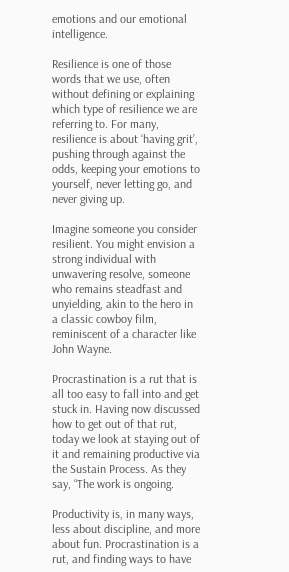emotions and our emotional intelligence.

Resilience is one of those words that we use, often without defining or explaining which type of resilience we are referring to. For many, resilience is about ‘having grit’, pushing through against the odds, keeping your emotions to yourself, never letting go, and never giving up.

Imagine someone you consider resilient. You might envision a strong individual with unwavering resolve, someone who remains steadfast and unyielding, akin to the hero in a classic cowboy film, reminiscent of a character like John Wayne.

Procrastination is a rut that is all too easy to fall into and get stuck in. Having now discussed how to get out of that rut, today we look at staying out of it and remaining productive via the Sustain Process. As they say, “The work is ongoing.

Productivity is, in many ways, less about discipline, and more about fun. Procrastination is a rut, and finding ways to have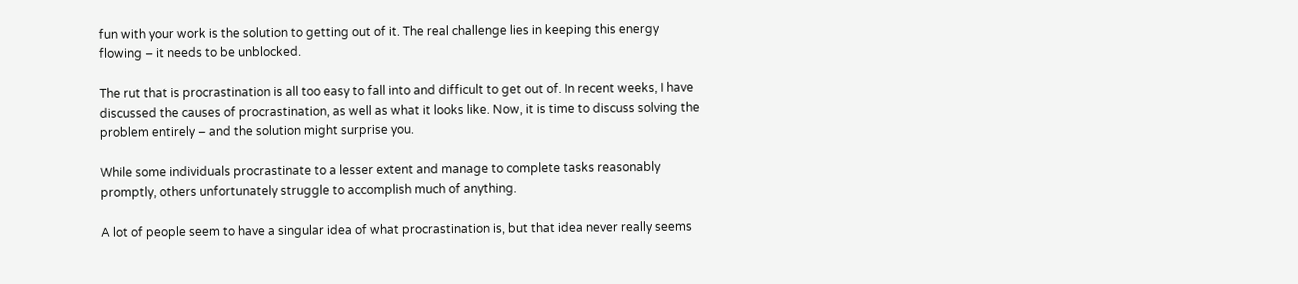fun with your work is the solution to getting out of it. The real challenge lies in keeping this energy flowing – it needs to be unblocked.

The rut that is procrastination is all too easy to fall into and difficult to get out of. In recent weeks, I have discussed the causes of procrastination, as well as what it looks like. Now, it is time to discuss solving the problem entirely – and the solution might surprise you.

While some individuals procrastinate to a lesser extent and manage to complete tasks reasonably promptly, others unfortunately struggle to accomplish much of anything.

A lot of people seem to have a singular idea of what procrastination is, but that idea never really seems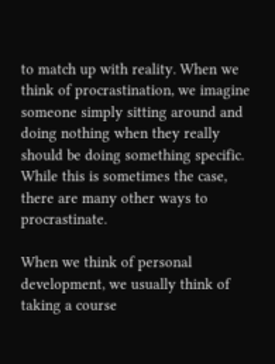to match up with reality. When we think of procrastination, we imagine someone simply sitting around and doing nothing when they really should be doing something specific. While this is sometimes the case, there are many other ways to procrastinate.

When we think of personal development, we usually think of taking a course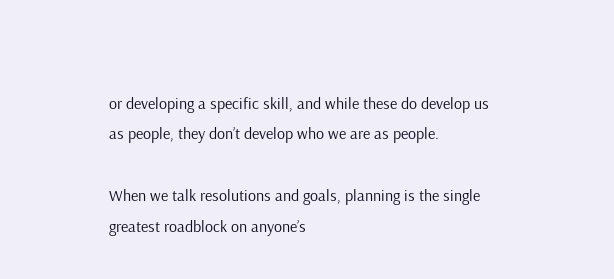or developing a specific skill, and while these do develop us as people, they don’t develop who we are as people.

When we talk resolutions and goals, planning is the single greatest roadblock on anyone’s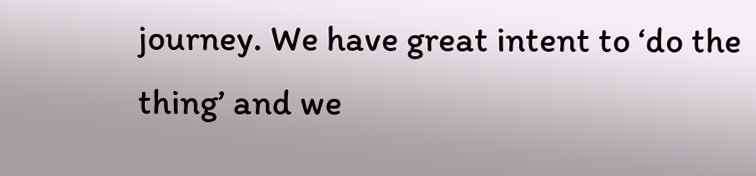journey. We have great intent to ‘do the thing’ and we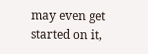may even get started on it,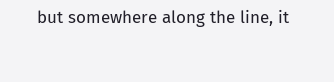but somewhere along the line, it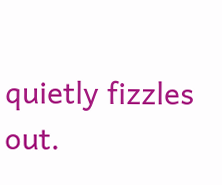quietly fizzles out.